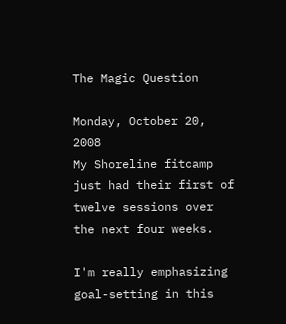The Magic Question

Monday, October 20, 2008
My Shoreline fitcamp just had their first of twelve sessions over the next four weeks.

I'm really emphasizing goal-setting in this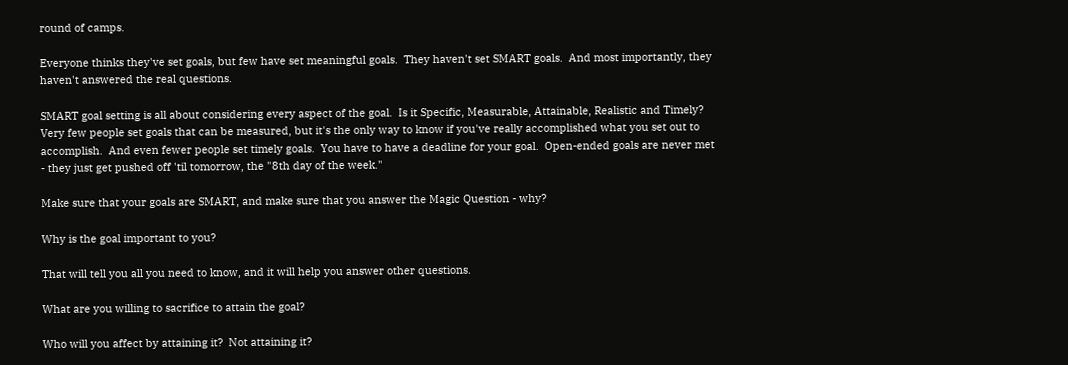round of camps.

Everyone thinks they've set goals, but few have set meaningful goals.  They haven't set SMART goals.  And most importantly, they haven't answered the real questions.

SMART goal setting is all about considering every aspect of the goal.  Is it Specific, Measurable, Attainable, Realistic and Timely?  Very few people set goals that can be measured, but it's the only way to know if you've really accomplished what you set out to accomplish.  And even fewer people set timely goals.  You have to have a deadline for your goal.  Open-ended goals are never met - they just get pushed off 'til tomorrow, the "8th day of the week."

Make sure that your goals are SMART, and make sure that you answer the Magic Question - why?

Why is the goal important to you?

That will tell you all you need to know, and it will help you answer other questions.

What are you willing to sacrifice to attain the goal?

Who will you affect by attaining it?  Not attaining it?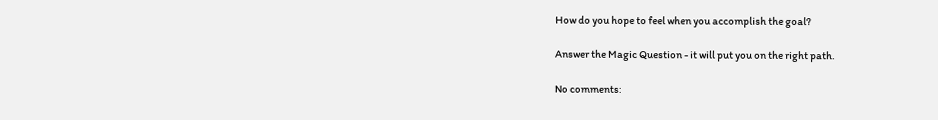How do you hope to feel when you accomplish the goal?

Answer the Magic Question - it will put you on the right path.

No comments: